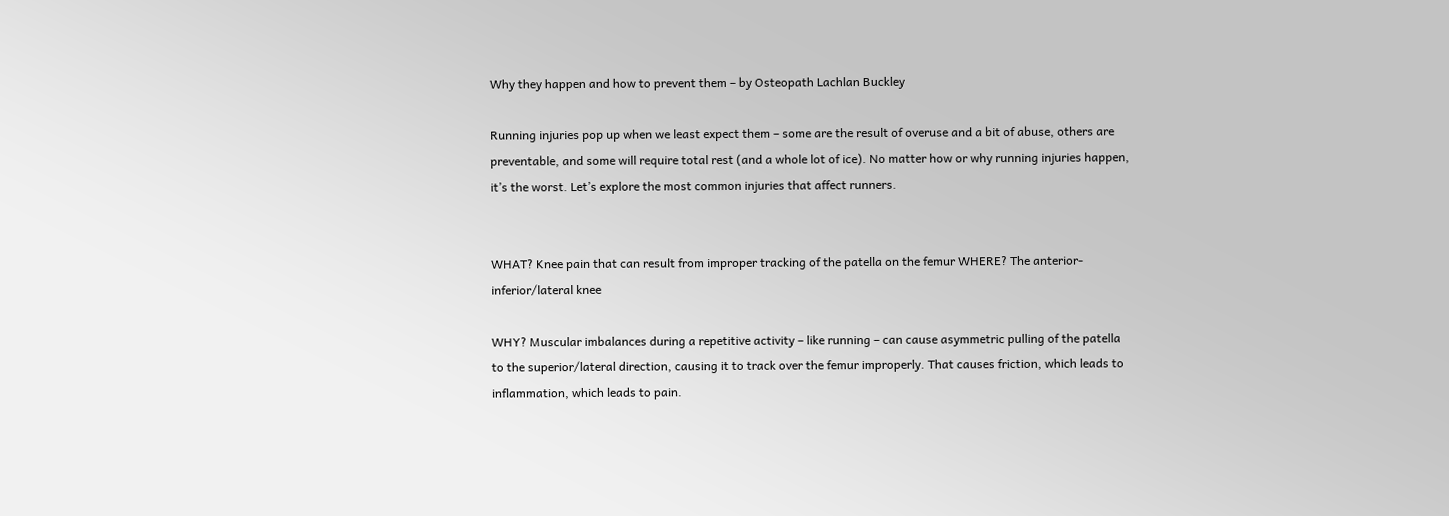Why they happen and how to prevent them – by Osteopath Lachlan Buckley

Running injuries pop up when we least expect them – some are the result of overuse and a bit of abuse, others are
preventable, and some will require total rest (and a whole lot of ice). No matter how or why running injuries happen,
it’s the worst. Let’s explore the most common injuries that affect runners.


WHAT? Knee pain that can result from improper tracking of the patella on the femur WHERE? The anterior-
inferior/lateral knee

WHY? Muscular imbalances during a repetitive activity – like running – can cause asymmetric pulling of the patella
to the superior/lateral direction, causing it to track over the femur improperly. That causes friction, which leads to
inflammation, which leads to pain.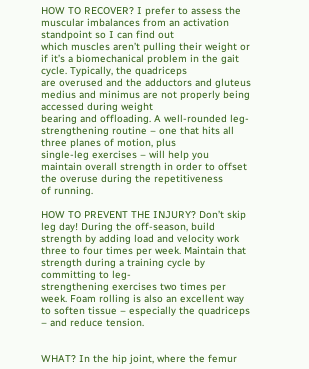HOW TO RECOVER? I prefer to assess the muscular imbalances from an activation standpoint so I can find out
which muscles aren’t pulling their weight or if it’s a biomechanical problem in the gait cycle. Typically, the quadriceps
are overused and the adductors and gluteus medius and minimus are not properly being accessed during weight
bearing and offloading. A well-rounded leg-strengthening routine – one that hits all three planes of motion, plus
single-leg exercises – will help you maintain overall strength in order to offset the overuse during the repetitiveness
of running.

HOW TO PREVENT THE INJURY? Don’t skip leg day! During the off-season, build strength by adding load and velocity work three to four times per week. Maintain that strength during a training cycle by committing to leg-
strengthening exercises two times per week. Foam rolling is also an excellent way to soften tissue – especially the quadriceps – and reduce tension.


WHAT? In the hip joint, where the femur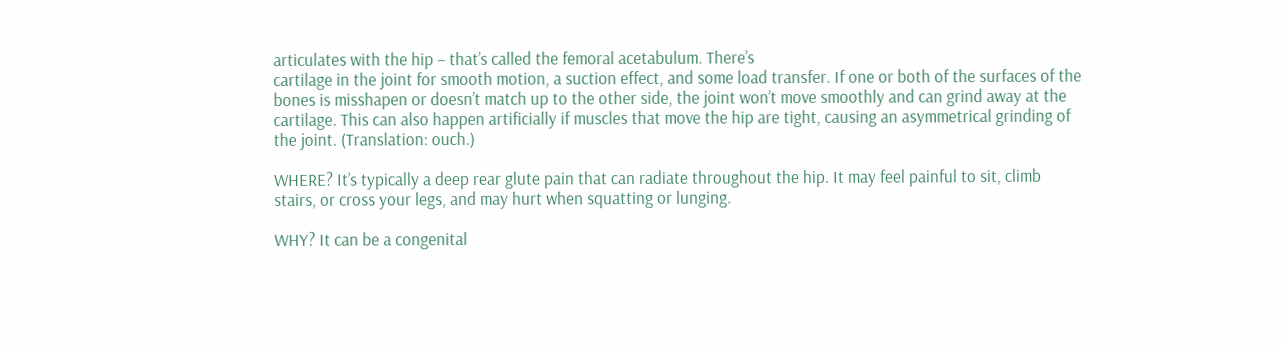articulates with the hip – that’s called the femoral acetabulum. There’s
cartilage in the joint for smooth motion, a suction effect, and some load transfer. If one or both of the surfaces of the
bones is misshapen or doesn’t match up to the other side, the joint won’t move smoothly and can grind away at the
cartilage. This can also happen artificially if muscles that move the hip are tight, causing an asymmetrical grinding of
the joint. (Translation: ouch.)

WHERE? It’s typically a deep rear glute pain that can radiate throughout the hip. It may feel painful to sit, climb
stairs, or cross your legs, and may hurt when squatting or lunging.

WHY? It can be a congenital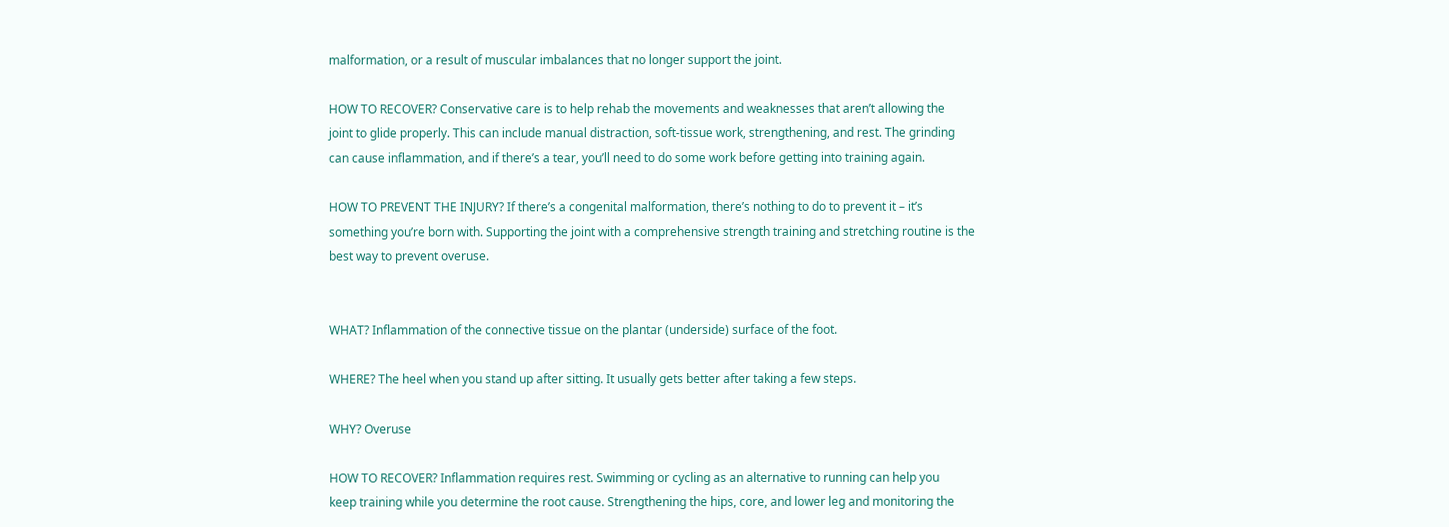malformation, or a result of muscular imbalances that no longer support the joint.

HOW TO RECOVER? Conservative care is to help rehab the movements and weaknesses that aren’t allowing the
joint to glide properly. This can include manual distraction, soft-tissue work, strengthening, and rest. The grinding
can cause inflammation, and if there’s a tear, you’ll need to do some work before getting into training again.

HOW TO PREVENT THE INJURY? If there’s a congenital malformation, there’s nothing to do to prevent it – it’s
something you’re born with. Supporting the joint with a comprehensive strength training and stretching routine is the
best way to prevent overuse.


WHAT? Inflammation of the connective tissue on the plantar (underside) surface of the foot.

WHERE? The heel when you stand up after sitting. It usually gets better after taking a few steps.

WHY? Overuse

HOW TO RECOVER? Inflammation requires rest. Swimming or cycling as an alternative to running can help you
keep training while you determine the root cause. Strengthening the hips, core, and lower leg and monitoring the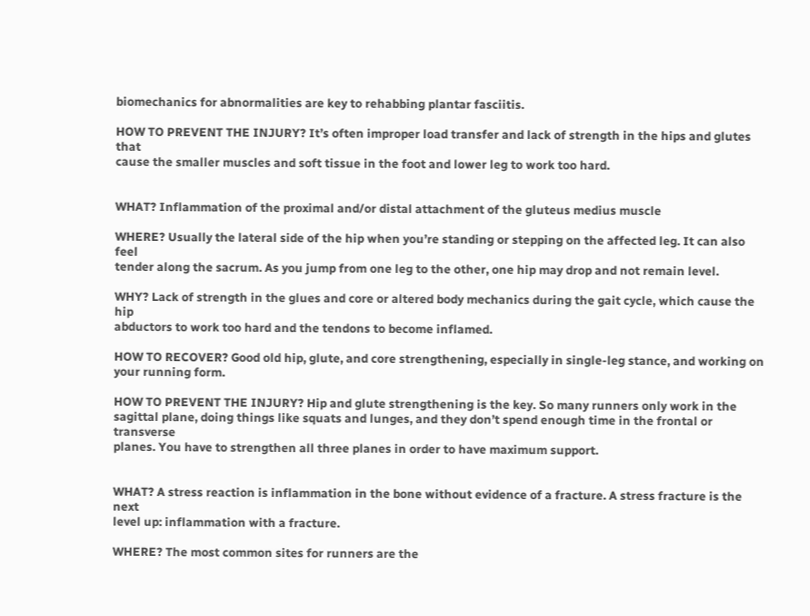biomechanics for abnormalities are key to rehabbing plantar fasciitis.

HOW TO PREVENT THE INJURY? It’s often improper load transfer and lack of strength in the hips and glutes that
cause the smaller muscles and soft tissue in the foot and lower leg to work too hard.


WHAT? Inflammation of the proximal and/or distal attachment of the gluteus medius muscle

WHERE? Usually the lateral side of the hip when you’re standing or stepping on the affected leg. It can also feel
tender along the sacrum. As you jump from one leg to the other, one hip may drop and not remain level.

WHY? Lack of strength in the glues and core or altered body mechanics during the gait cycle, which cause the hip
abductors to work too hard and the tendons to become inflamed.

HOW TO RECOVER? Good old hip, glute, and core strengthening, especially in single-leg stance, and working on
your running form.

HOW TO PREVENT THE INJURY? Hip and glute strengthening is the key. So many runners only work in the
sagittal plane, doing things like squats and lunges, and they don’t spend enough time in the frontal or transverse
planes. You have to strengthen all three planes in order to have maximum support.


WHAT? A stress reaction is inflammation in the bone without evidence of a fracture. A stress fracture is the next
level up: inflammation with a fracture.

WHERE? The most common sites for runners are the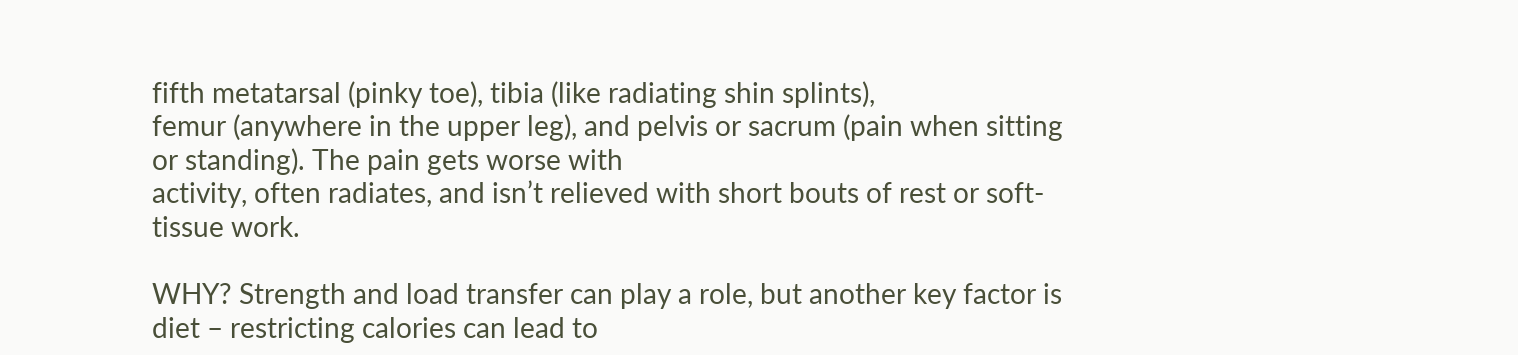fifth metatarsal (pinky toe), tibia (like radiating shin splints),
femur (anywhere in the upper leg), and pelvis or sacrum (pain when sitting or standing). The pain gets worse with
activity, often radiates, and isn’t relieved with short bouts of rest or soft-tissue work.

WHY? Strength and load transfer can play a role, but another key factor is diet – restricting calories can lead to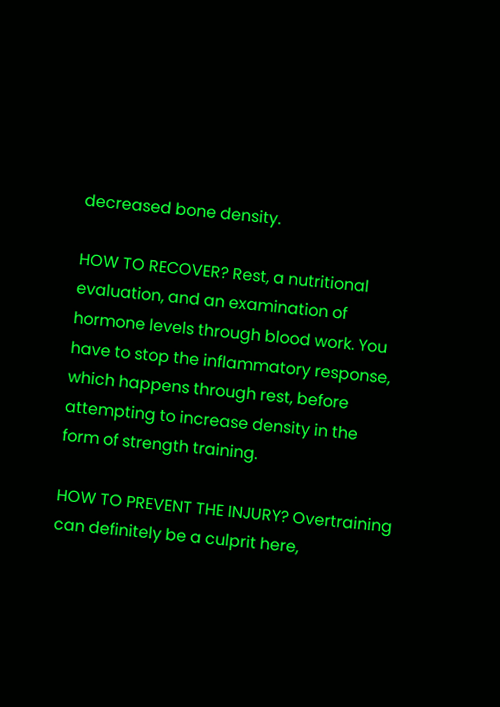decreased bone density.

HOW TO RECOVER? Rest, a nutritional evaluation, and an examination of hormone levels through blood work. You
have to stop the inflammatory response, which happens through rest, before attempting to increase density in the
form of strength training.

HOW TO PREVENT THE INJURY? Overtraining can definitely be a culprit here,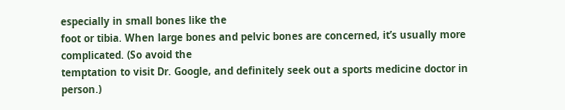especially in small bones like the
foot or tibia. When large bones and pelvic bones are concerned, it’s usually more complicated. (So avoid the
temptation to visit Dr. Google, and definitely seek out a sports medicine doctor in person.)